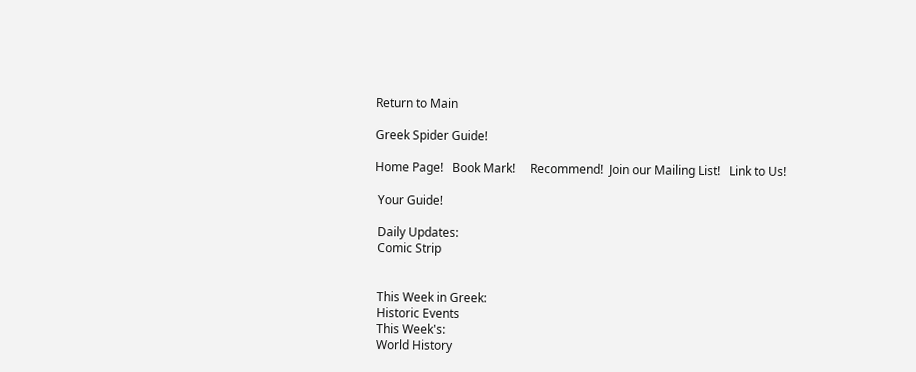Return to Main

Greek Spider Guide!

Home Page!   Book Mark!     Recommend!  Join our Mailing List!   Link to Us!

 Your Guide!

 Daily Updates:
 Comic Strip


 This Week in Greek:
 Historic Events
 This Week's:
 World History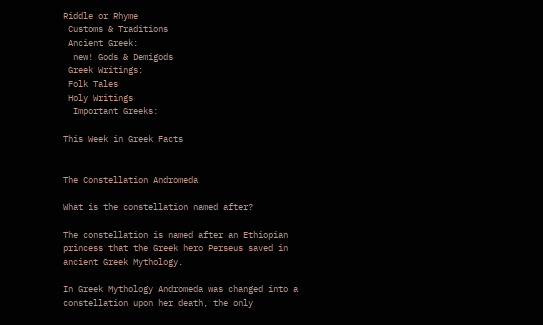Riddle or Rhyme
 Customs & Traditions
 Ancient Greek:
  new! Gods & Demigods
 Greek Writings:
 Folk Tales
 Holy Writings
  Important Greeks:

This Week in Greek Facts


The Constellation Andromeda

What is the constellation named after?

The constellation is named after an Ethiopian princess that the Greek hero Perseus saved in ancient Greek Mythology.

In Greek Mythology Andromeda was changed into a constellation upon her death, the only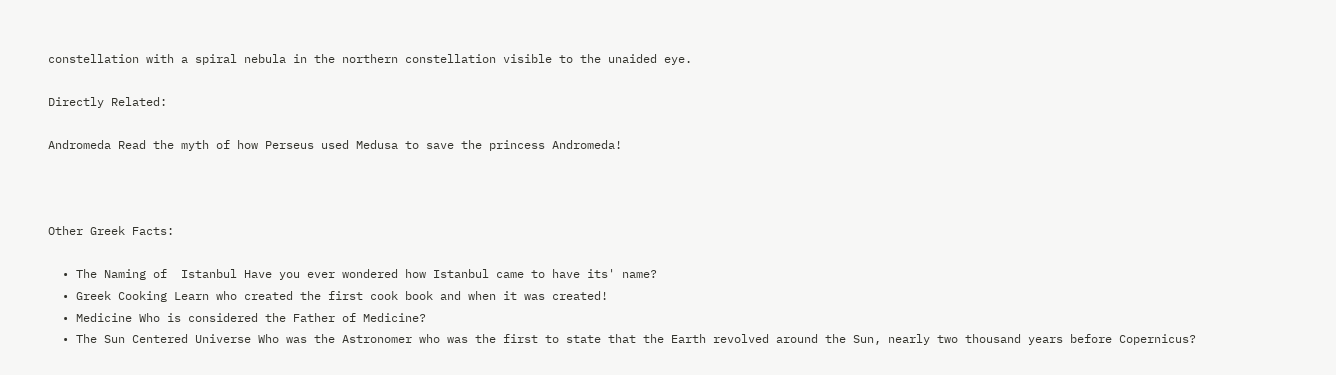constellation with a spiral nebula in the northern constellation visible to the unaided eye.

Directly Related:

Andromeda Read the myth of how Perseus used Medusa to save the princess Andromeda!



Other Greek Facts:

  • The Naming of  Istanbul Have you ever wondered how Istanbul came to have its' name?
  • Greek Cooking Learn who created the first cook book and when it was created!
  • Medicine Who is considered the Father of Medicine?
  • The Sun Centered Universe Who was the Astronomer who was the first to state that the Earth revolved around the Sun, nearly two thousand years before Copernicus?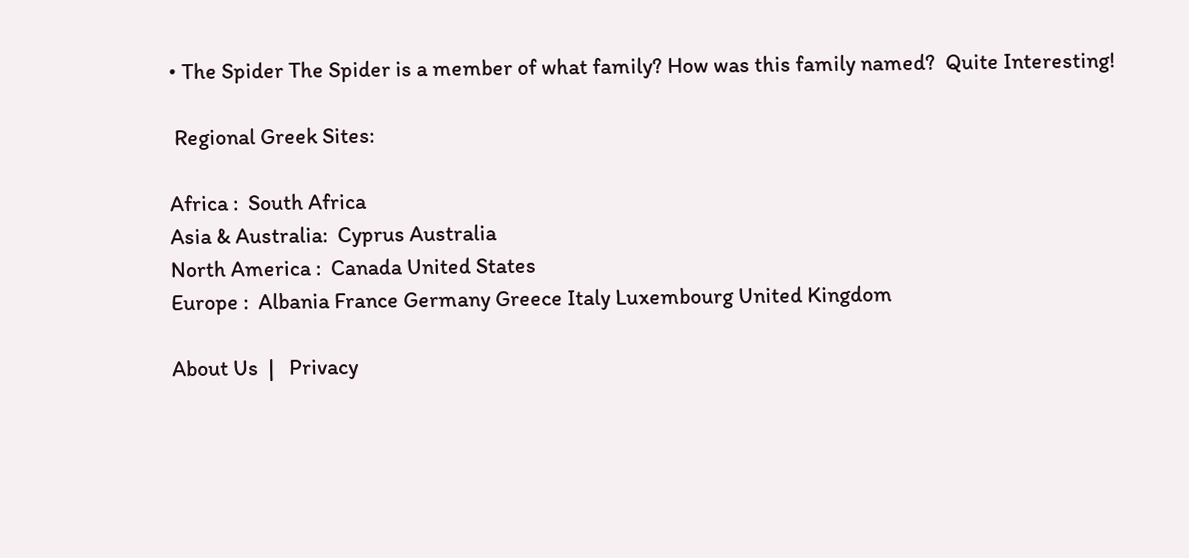• The Spider The Spider is a member of what family? How was this family named?  Quite Interesting!

 Regional Greek Sites:

Africa :  South Africa
Asia & Australia:  Cyprus Australia
North America :  Canada United States
Europe :  Albania France Germany Greece Italy Luxembourg United Kingdom

About Us  |   Privacy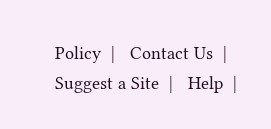Policy  |   Contact Us  |  Suggest a Site  |   Help  |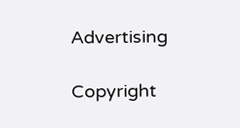Advertising

Copyright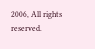2006, All rights reserved.